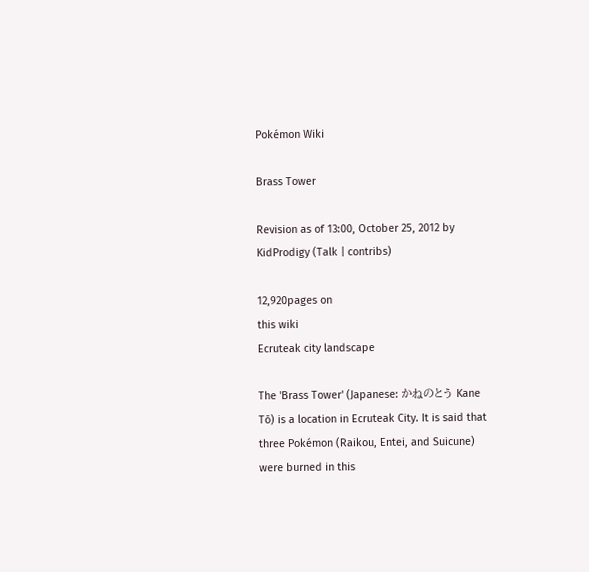Pokémon Wiki

Brass Tower

Revision as of 13:00, October 25, 2012 by KidProdigy (Talk | contribs)

12,920pages on
this wiki
Ecruteak city landscape

The 'Brass Tower' (Japanese: かねのとう Kane Tō) is a location in Ecruteak City. It is said that three Pokémon (Raikou, Entei, and Suicune) were burned in this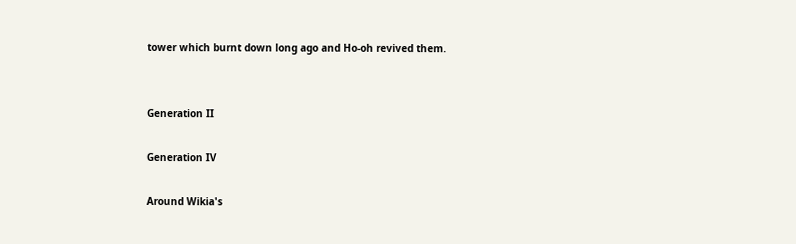tower which burnt down long ago and Ho-oh revived them.


Generation II

Generation IV

Around Wikia's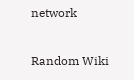network

Random Wiki